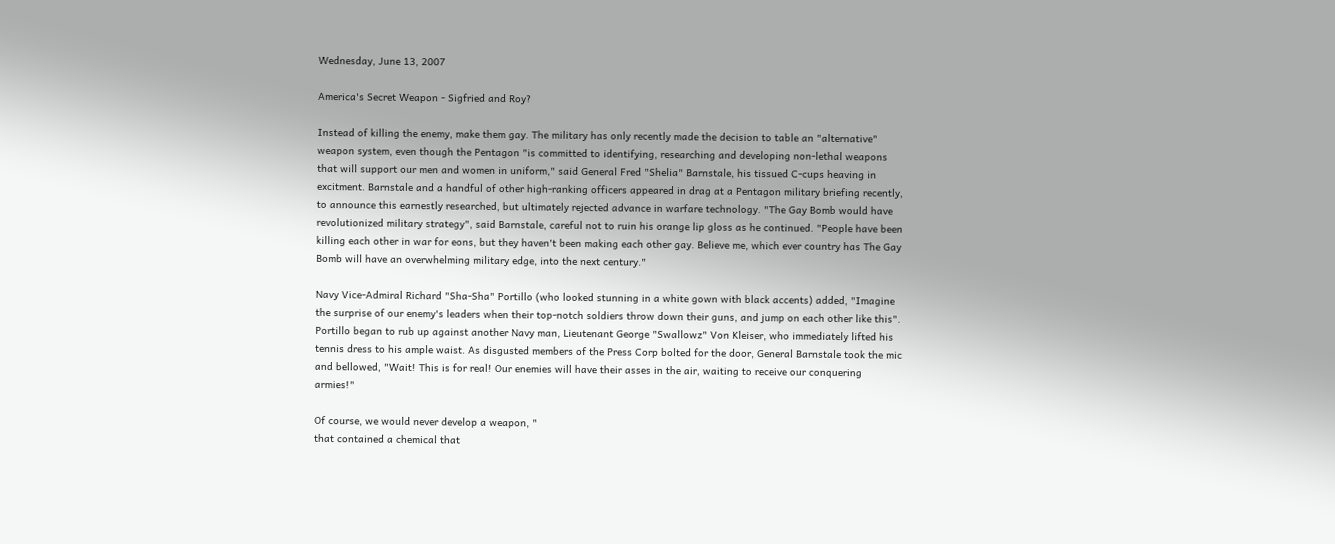Wednesday, June 13, 2007

America's Secret Weapon - Sigfried and Roy?

Instead of killing the enemy, make them gay. The military has only recently made the decision to table an "alternative" weapon system, even though the Pentagon "is committed to identifying, researching and developing non-lethal weapons that will support our men and women in uniform," said General Fred "Shelia" Barnstale, his tissued C-cups heaving in excitment. Barnstale and a handful of other high-ranking officers appeared in drag at a Pentagon military briefing recently, to announce this earnestly researched, but ultimately rejected advance in warfare technology. "The Gay Bomb would have revolutionized military strategy", said Barnstale, careful not to ruin his orange lip gloss as he continued. "People have been killing each other in war for eons, but they haven't been making each other gay. Believe me, which ever country has The Gay Bomb will have an overwhelming military edge, into the next century."

Navy Vice-Admiral Richard "Sha-Sha" Portillo (who looked stunning in a white gown with black accents) added, "Imagine the surprise of our enemy's leaders when their top-notch soldiers throw down their guns, and jump on each other like this". Portillo began to rub up against another Navy man, Lieutenant George "Swallowz" Von Kleiser, who immediately lifted his tennis dress to his ample waist. As disgusted members of the Press Corp bolted for the door, General Barnstale took the mic and bellowed, "Wait! This is for real! Our enemies will have their asses in the air, waiting to receive our conquering armies!"

Of course, we would never develop a weapon, "
that contained a chemical that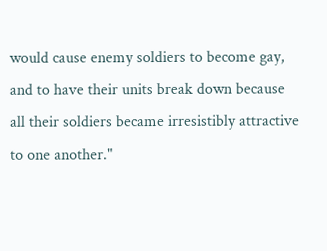would cause enemy soldiers to become gay, and to have their units break down because all their soldiers became irresistibly attractive to one another."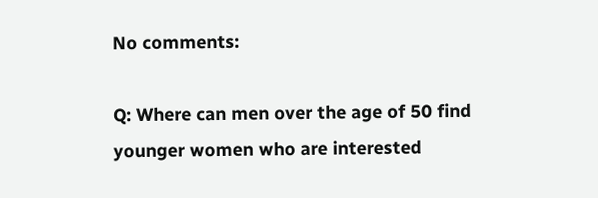No comments:

Q: Where can men over the age of 50 find younger women who are interested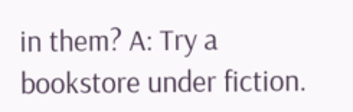in them? A: Try a bookstore under fiction.